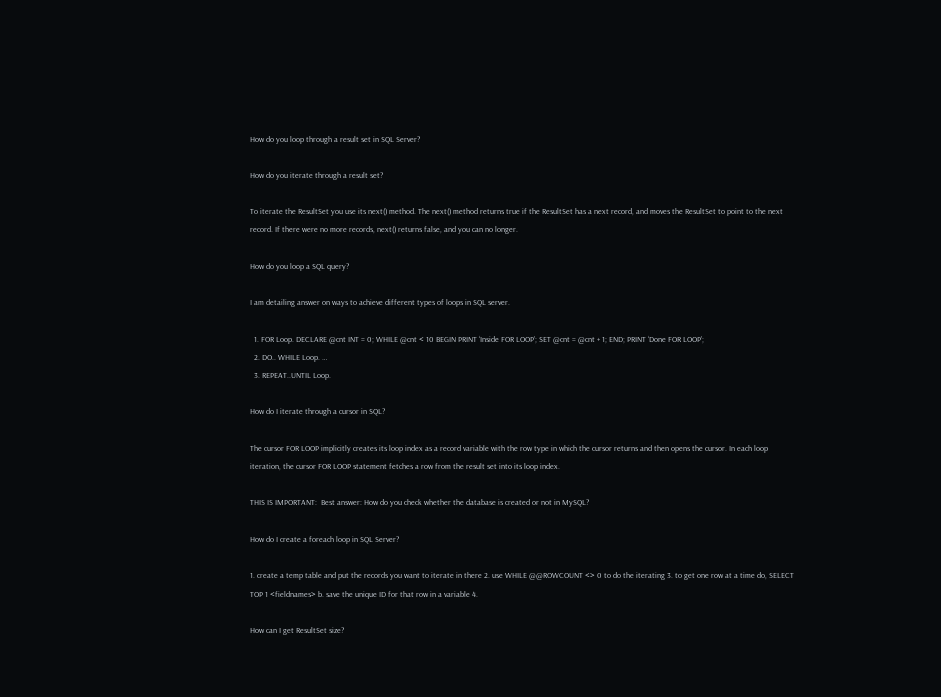How do you loop through a result set in SQL Server?

How do you iterate through a result set?

To iterate the ResultSet you use its next() method. The next() method returns true if the ResultSet has a next record, and moves the ResultSet to point to the next record. If there were no more records, next() returns false, and you can no longer.

How do you loop a SQL query?

I am detailing answer on ways to achieve different types of loops in SQL server.

  1. FOR Loop. DECLARE @cnt INT = 0; WHILE @cnt < 10 BEGIN PRINT ‘Inside FOR LOOP’; SET @cnt = @cnt + 1; END; PRINT ‘Done FOR LOOP’;
  2. DO.. WHILE Loop. …
  3. REPEAT..UNTIL Loop.

How do I iterate through a cursor in SQL?

The cursor FOR LOOP implicitly creates its loop index as a record variable with the row type in which the cursor returns and then opens the cursor. In each loop iteration, the cursor FOR LOOP statement fetches a row from the result set into its loop index.

THIS IS IMPORTANT:  Best answer: How do you check whether the database is created or not in MySQL?

How do I create a foreach loop in SQL Server?

1. create a temp table and put the records you want to iterate in there 2. use WHILE @@ROWCOUNT <> 0 to do the iterating 3. to get one row at a time do, SELECT TOP 1 <fieldnames> b. save the unique ID for that row in a variable 4.

How can I get ResultSet size?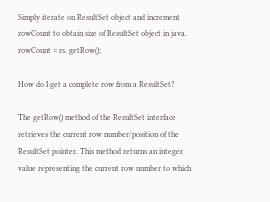Simply iterate on ResultSet object and increment rowCount to obtain size of ResultSet object in java. rowCount = rs. getRow();

How do I get a complete row from a ResultSet?

The getRow() method of the ResultSet interface retrieves the current row number/position of the ResultSet pointer. This method returns an integer value representing the current row number to which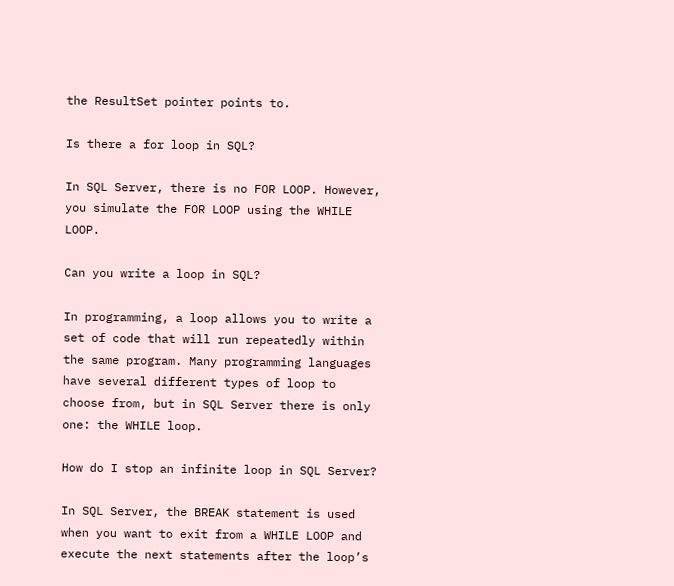the ResultSet pointer points to.

Is there a for loop in SQL?

In SQL Server, there is no FOR LOOP. However, you simulate the FOR LOOP using the WHILE LOOP.

Can you write a loop in SQL?

In programming, a loop allows you to write a set of code that will run repeatedly within the same program. Many programming languages have several different types of loop to choose from, but in SQL Server there is only one: the WHILE loop.

How do I stop an infinite loop in SQL Server?

In SQL Server, the BREAK statement is used when you want to exit from a WHILE LOOP and execute the next statements after the loop’s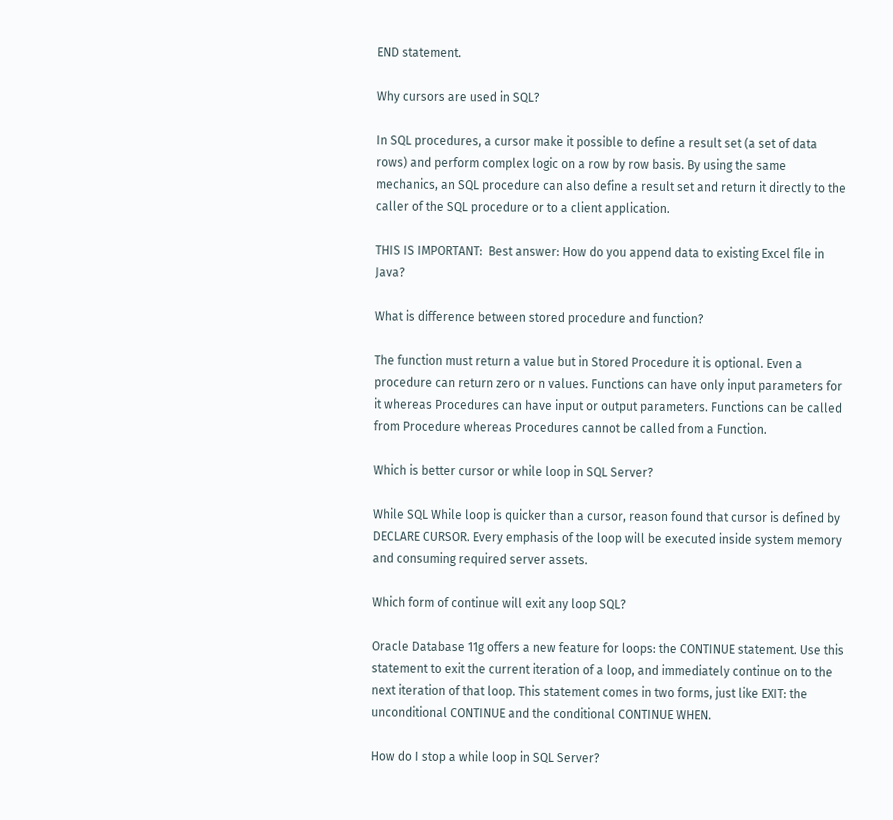END statement.

Why cursors are used in SQL?

In SQL procedures, a cursor make it possible to define a result set (a set of data rows) and perform complex logic on a row by row basis. By using the same mechanics, an SQL procedure can also define a result set and return it directly to the caller of the SQL procedure or to a client application.

THIS IS IMPORTANT:  Best answer: How do you append data to existing Excel file in Java?

What is difference between stored procedure and function?

The function must return a value but in Stored Procedure it is optional. Even a procedure can return zero or n values. Functions can have only input parameters for it whereas Procedures can have input or output parameters. Functions can be called from Procedure whereas Procedures cannot be called from a Function.

Which is better cursor or while loop in SQL Server?

While SQL While loop is quicker than a cursor, reason found that cursor is defined by DECLARE CURSOR. Every emphasis of the loop will be executed inside system memory and consuming required server assets.

Which form of continue will exit any loop SQL?

Oracle Database 11g offers a new feature for loops: the CONTINUE statement. Use this statement to exit the current iteration of a loop, and immediately continue on to the next iteration of that loop. This statement comes in two forms, just like EXIT: the unconditional CONTINUE and the conditional CONTINUE WHEN.

How do I stop a while loop in SQL Server?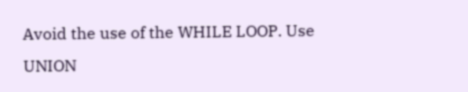Avoid the use of the WHILE LOOP. Use UNION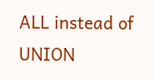ALL instead of UNION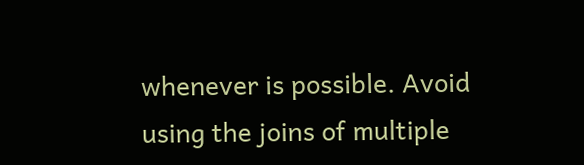whenever is possible. Avoid using the joins of multiple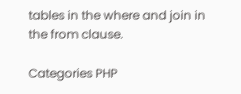tables in the where and join in the from clause.

Categories PHP